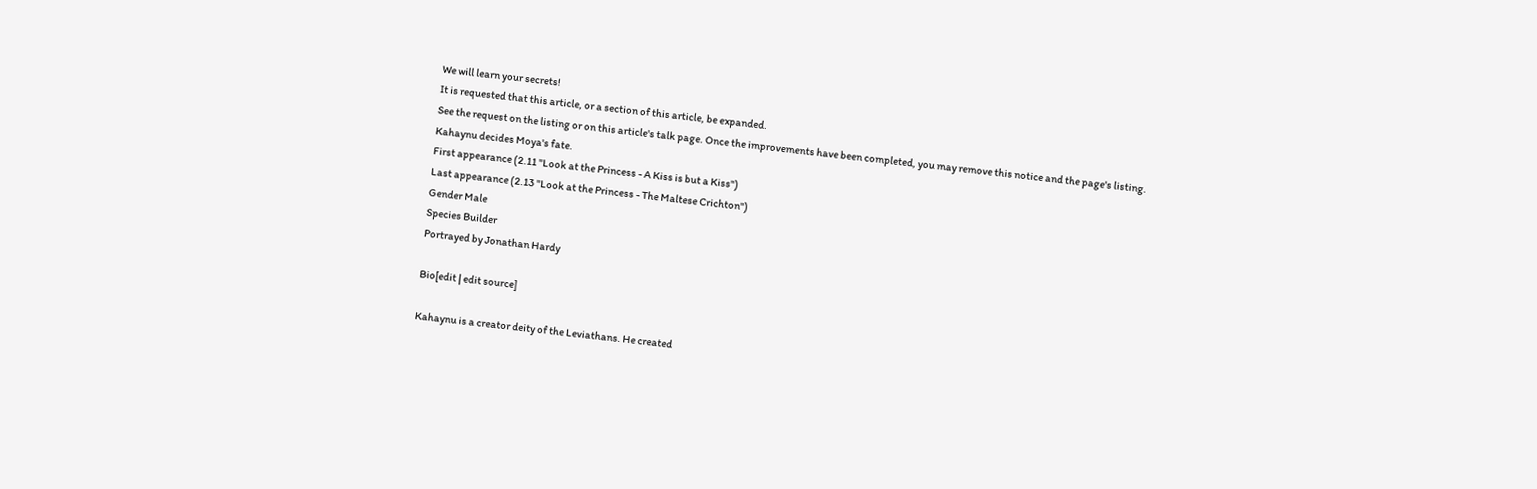We will learn your secrets!
It is requested that this article, or a section of this article, be expanded.
See the request on the listing or on this article's talk page. Once the improvements have been completed, you may remove this notice and the page's listing.
Kahaynu decides Moya's fate.
First appearance (2.11 "Look at the Princess - A Kiss is but a Kiss")
Last appearance (2.13 "Look at the Princess - The Maltese Crichton")
Gender Male
Species Builder
Portrayed by Jonathan Hardy

Bio[edit | edit source]

Kahaynu is a creator deity of the Leviathans. He created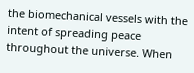the biomechanical vessels with the intent of spreading peace throughout the universe. When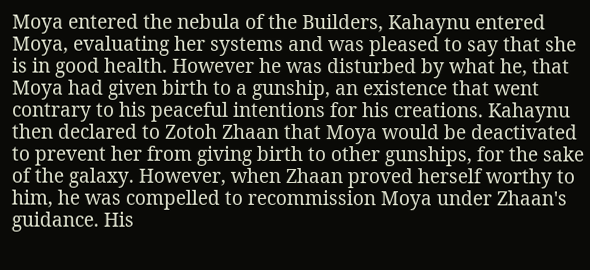Moya entered the nebula of the Builders, Kahaynu entered Moya, evaluating her systems and was pleased to say that she is in good health. However he was disturbed by what he, that Moya had given birth to a gunship, an existence that went contrary to his peaceful intentions for his creations. Kahaynu then declared to Zotoh Zhaan that Moya would be deactivated to prevent her from giving birth to other gunships, for the sake of the galaxy. However, when Zhaan proved herself worthy to him, he was compelled to recommission Moya under Zhaan's guidance. His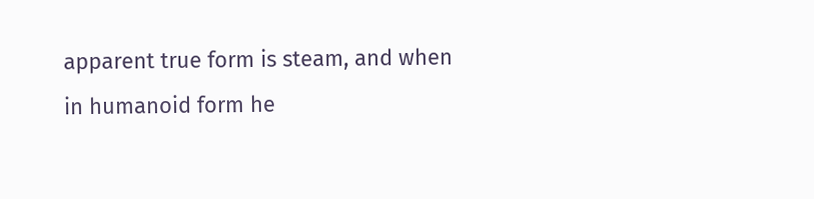apparent true form is steam, and when in humanoid form he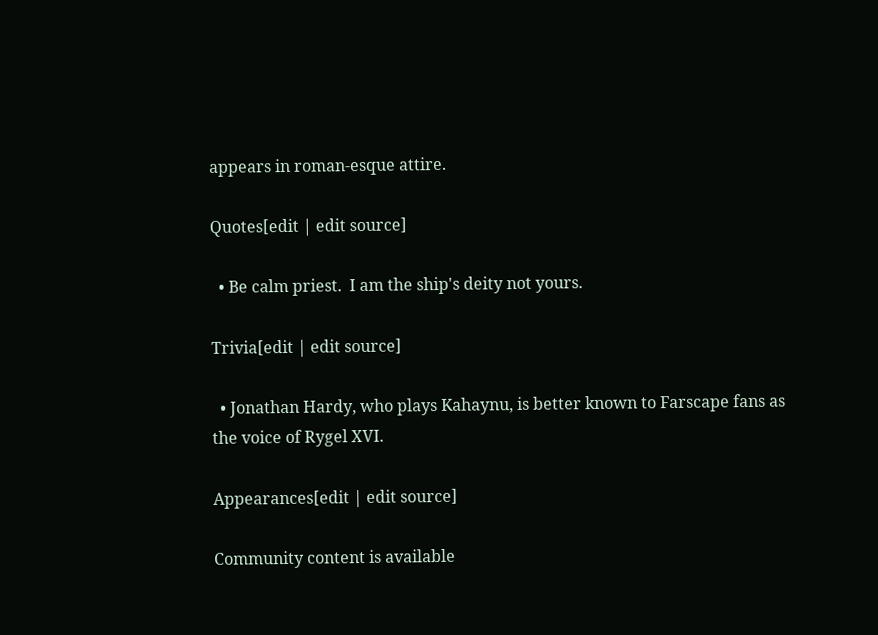appears in roman-esque attire.

Quotes[edit | edit source]

  • Be calm priest.  I am the ship's deity not yours.

Trivia[edit | edit source]

  • Jonathan Hardy, who plays Kahaynu, is better known to Farscape fans as the voice of Rygel XVI.

Appearances[edit | edit source]

Community content is available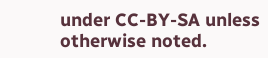under CC-BY-SA unless otherwise noted.